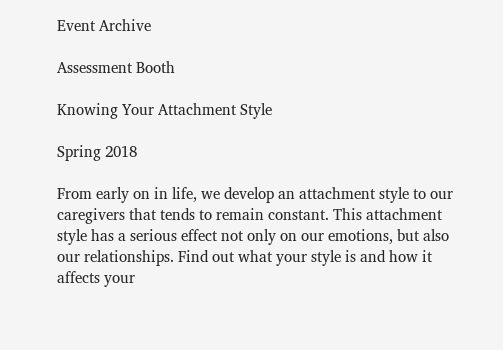Event Archive

Assessment Booth

Knowing Your Attachment Style

Spring 2018

From early on in life, we develop an attachment style to our caregivers that tends to remain constant. This attachment style has a serious effect not only on our emotions, but also our relationships. Find out what your style is and how it affects your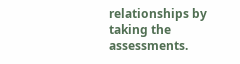relationships by taking the assessments.